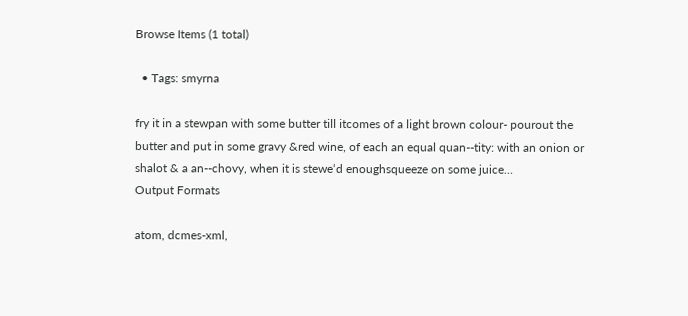Browse Items (1 total)

  • Tags: smyrna

fry it in a stewpan with some butter till itcomes of a light brown colour- pourout the butter and put in some gravy &red wine, of each an equal quan--tity: with an onion or shalot & a an--chovy, when it is stewe‘d enoughsqueeze on some juice…
Output Formats

atom, dcmes-xml,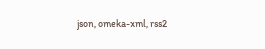json, omeka-xml, rss2